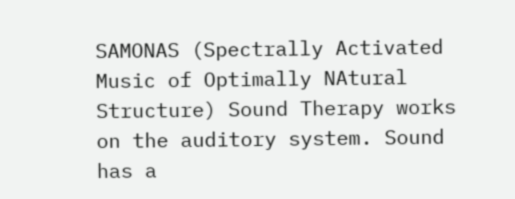SAMONAS (Spectrally Activated Music of Optimally NAtural Structure) Sound Therapy works on the auditory system. Sound has a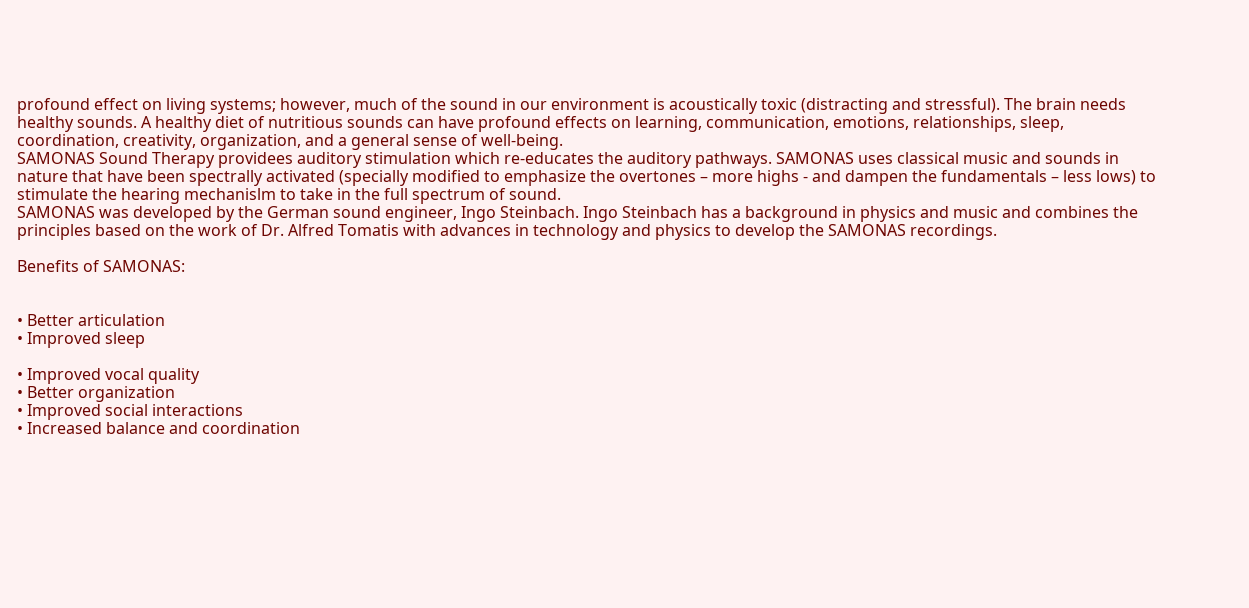profound effect on living systems; however, much of the sound in our environment is acoustically toxic (distracting and stressful). The brain needs healthy sounds. A healthy diet of nutritious sounds can have profound effects on learning, communication, emotions, relationships, sleep, coordination, creativity, organization, and a general sense of well-being.
SAMONAS Sound Therapy providees auditory stimulation which re-educates the auditory pathways. SAMONAS uses classical music and sounds in nature that have been spectrally activated (specially modified to emphasize the overtones – more highs - and dampen the fundamentals – less lows) to stimulate the hearing mechanislm to take in the full spectrum of sound.
SAMONAS was developed by the German sound engineer, Ingo Steinbach. Ingo Steinbach has a background in physics and music and combines the principles based on the work of Dr. Alfred Tomatis with advances in technology and physics to develop the SAMONAS recordings.

Benefits of SAMONAS:


• Better articulation
• Improved sleep

• Improved vocal quality
• Better organization
• Improved social interactions
• Increased balance and coordination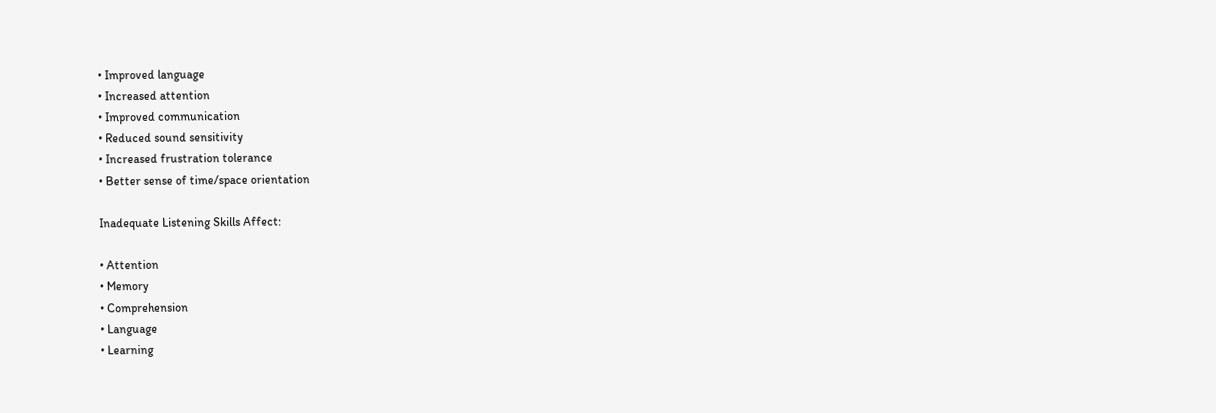• Improved language
• Increased attention
• Improved communication
• Reduced sound sensitivity
• Increased frustration tolerance
• Better sense of time/space orientation

Inadequate Listening Skills Affect:

• Attention
• Memory
• Comprehension
• Language
• Learning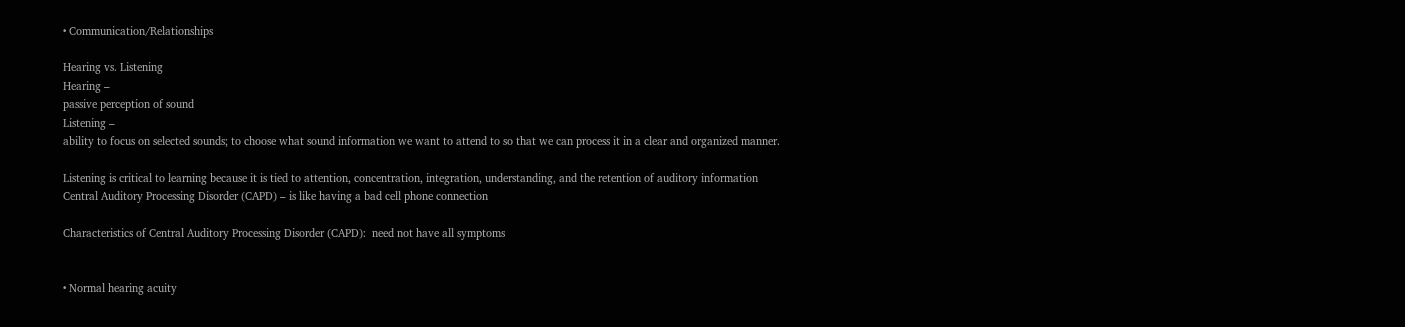• Communication/Relationships

Hearing vs. Listening
Hearing –
passive perception of sound
Listening –
ability to focus on selected sounds; to choose what sound information we want to attend to so that we can process it in a clear and organized manner.

Listening is critical to learning because it is tied to attention, concentration, integration, understanding, and the retention of auditory information
Central Auditory Processing Disorder (CAPD) – is like having a bad cell phone connection

Characteristics of Central Auditory Processing Disorder (CAPD):  need not have all symptoms


• Normal hearing acuity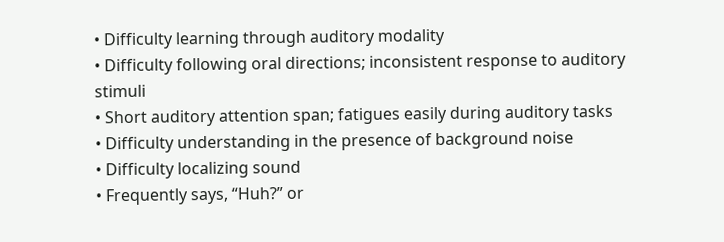• Difficulty learning through auditory modality
• Difficulty following oral directions; inconsistent response to auditory stimuli
• Short auditory attention span; fatigues easily during auditory tasks
• Difficulty understanding in the presence of background noise
• Difficulty localizing sound
• Frequently says, “Huh?” or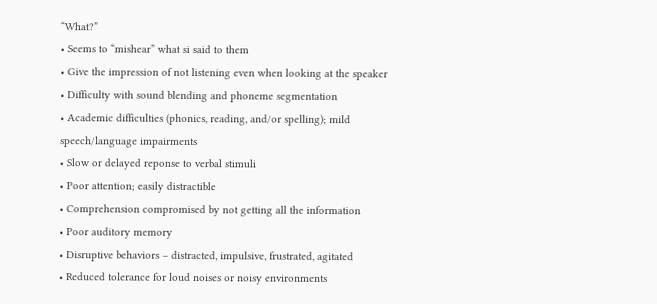“What?”
• Seems to “mishear” what si said to them
• Give the impression of not listening even when looking at the speaker
• Difficulty with sound blending and phoneme segmentation
• Academic difficulties (phonics, reading, and/or spelling); mild speech/language impairments
• Slow or delayed reponse to verbal stimuli
• Poor attention; easily distractible
• Comprehension compromised by not getting all the information
• Poor auditory memory
• Disruptive behaviors – distracted, impulsive, frustrated, agitated
• Reduced tolerance for loud noises or noisy environments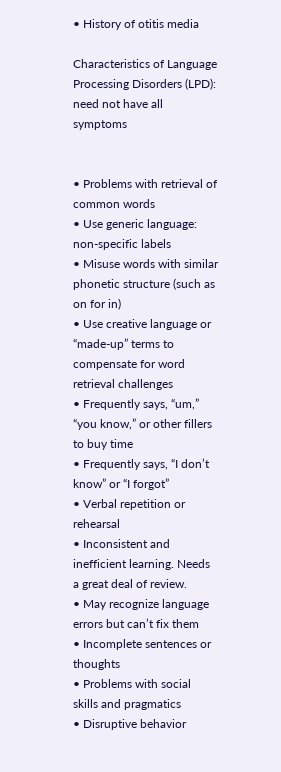• History of otitis media

Characteristics of Language Processing Disorders (LPD):  need not have all symptoms


• Problems with retrieval of common words
• Use generic language: non-specific labels
• Misuse words with similar phonetic structure (such as on for in)
• Use creative language or “made-up” terms to compensate for word retrieval challenges
• Frequently says, “um,” “you know,” or other fillers to buy time
• Frequently says, “I don’t know” or “I forgot”
• Verbal repetition or rehearsal
• Inconsistent and inefficient learning. Needs a great deal of review.
• May recognize language errors but can’t fix them
• Incomplete sentences or thoughts
• Problems with social skills and pragmatics
• Disruptive behavior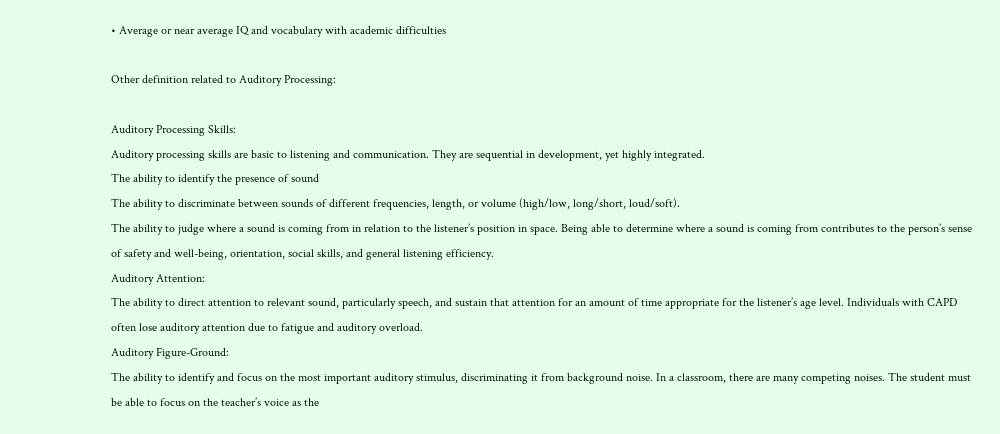• Average or near average IQ and vocabulary with academic difficulties

Other definition related to Auditory Processing:

Auditory Processing Skills:
Auditory processing skills are basic to listening and communication. They are sequential in development, yet highly integrated.
The ability to identify the presence of sound
The ability to discriminate between sounds of different frequencies, length, or volume (high/low, long/short, loud/soft).
The ability to judge where a sound is coming from in relation to the listener’s position in space. Being able to determine where a sound is coming from contributes to the person’s sense of safety and well-being, orientation, social skills, and general listening efficiency.
Auditory Attention:
The ability to direct attention to relevant sound, particularly speech, and sustain that attention for an amount of time appropriate for the listener’s age level. Individuals with CAPD often lose auditory attention due to fatigue and auditory overload.
Auditory Figure-Ground:
The ability to identify and focus on the most important auditory stimulus, discriminating it from background noise. In a classroom, there are many competing noises. The student must be able to focus on the teacher’s voice as the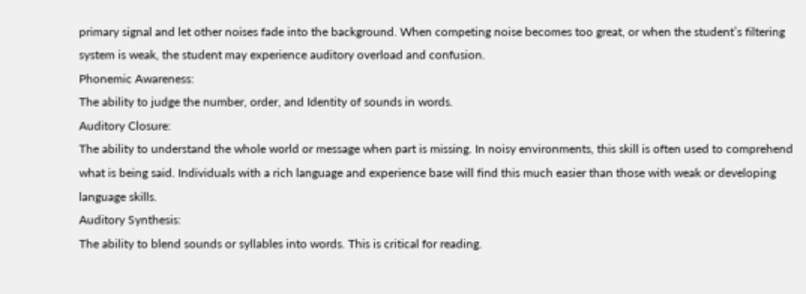primary signal and let other noises fade into the background. When competing noise becomes too great, or when the student’s filtering system is weak, the student may experience auditory overload and confusion.
Phonemic Awareness:
The ability to judge the number, order, and Identity of sounds in words.
Auditory Closure:
The ability to understand the whole world or message when part is missing. In noisy environments, this skill is often used to comprehend what is being said. Individuals with a rich language and experience base will find this much easier than those with weak or developing language skills.
Auditory Synthesis:
The ability to blend sounds or syllables into words. This is critical for reading.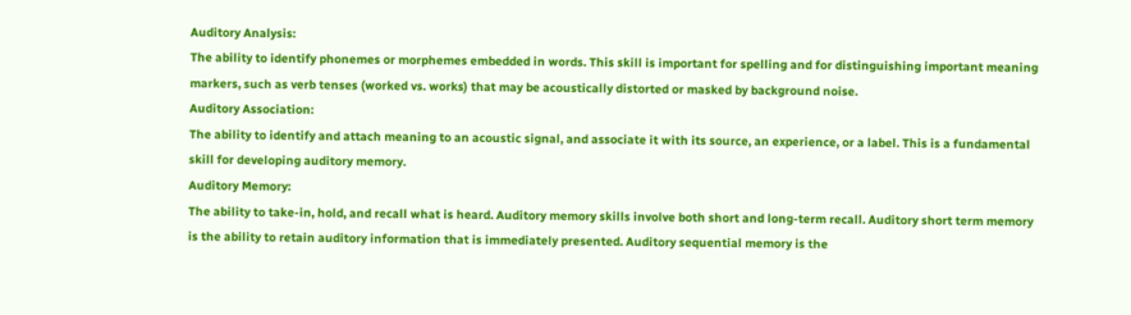Auditory Analysis:
The ability to identify phonemes or morphemes embedded in words. This skill is important for spelling and for distinguishing important meaning markers, such as verb tenses (worked vs. works) that may be acoustically distorted or masked by background noise.
Auditory Association:
The ability to identify and attach meaning to an acoustic signal, and associate it with its source, an experience, or a label. This is a fundamental skill for developing auditory memory.
Auditory Memory:
The ability to take-in, hold, and recall what is heard. Auditory memory skills involve both short and long-term recall. Auditory short term memory is the ability to retain auditory information that is immediately presented. Auditory sequential memory is the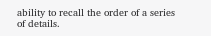ability to recall the order of a series of details.